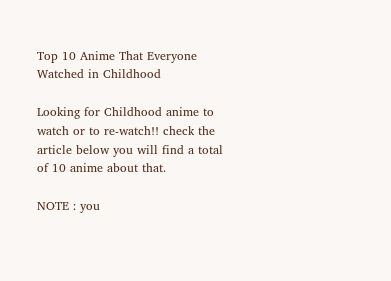Top 10 Anime That Everyone Watched in Childhood

Looking for Childhood anime to watch or to re-watch!! check the article below you will find a total of 10 anime about that.

NOTE : you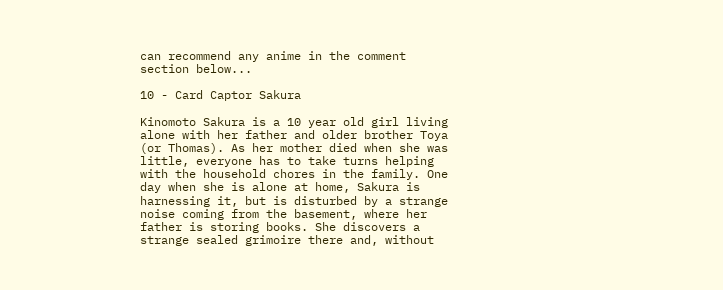can recommend any anime in the comment section below...

10 - Card Captor Sakura

Kinomoto Sakura is a 10 year old girl living alone with her father and older brother Toya (or Thomas). As her mother died when she was little, everyone has to take turns helping with the household chores in the family. One day when she is alone at home, Sakura is harnessing it, but is disturbed by a strange noise coming from the basement, where her father is storing books. She discovers a strange sealed grimoire there and, without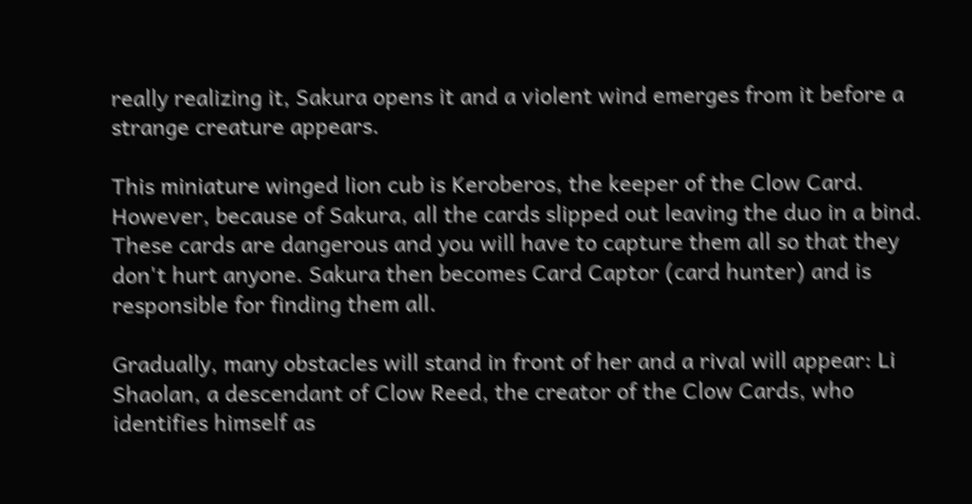really realizing it, Sakura opens it and a violent wind emerges from it before a strange creature appears.

This miniature winged lion cub is Keroberos, the keeper of the Clow Card. However, because of Sakura, all the cards slipped out leaving the duo in a bind. These cards are dangerous and you will have to capture them all so that they don't hurt anyone. Sakura then becomes Card Captor (card hunter) and is responsible for finding them all.

Gradually, many obstacles will stand in front of her and a rival will appear: Li Shaolan, a descendant of Clow Reed, the creator of the Clow Cards, who identifies himself as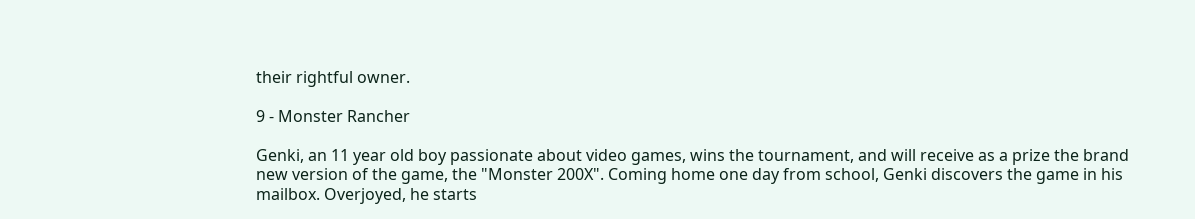their rightful owner.

9 - Monster Rancher

Genki, an 11 year old boy passionate about video games, wins the tournament, and will receive as a prize the brand new version of the game, the "Monster 200X". Coming home one day from school, Genki discovers the game in his mailbox. Overjoyed, he starts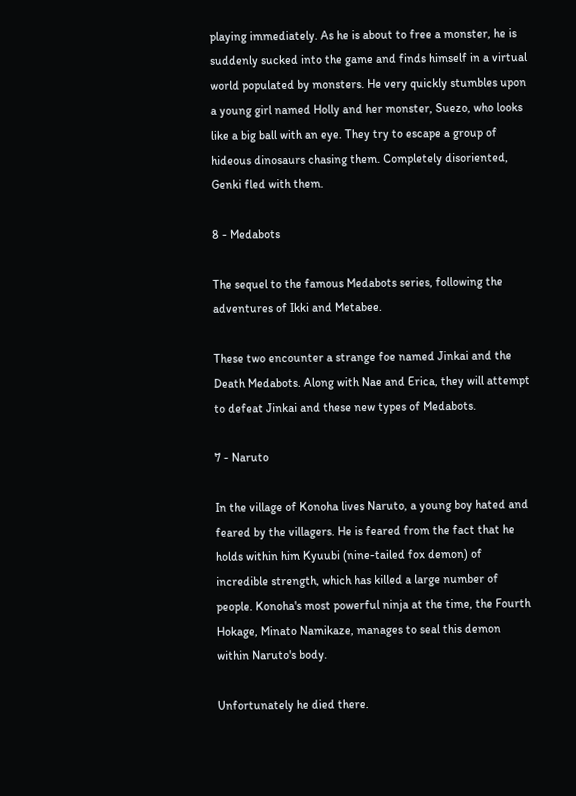playing immediately. As he is about to free a monster, he is suddenly sucked into the game and finds himself in a virtual world populated by monsters. He very quickly stumbles upon a young girl named Holly and her monster, Suezo, who looks like a big ball with an eye. They try to escape a group of hideous dinosaurs chasing them. Completely disoriented, Genki fled with them.

8 - Medabots

The sequel to the famous Medabots series, following the adventures of Ikki and Metabee.

These two encounter a strange foe named Jinkai and the Death Medabots. Along with Nae and Erica, they will attempt to defeat Jinkai and these new types of Medabots.

7 - Naruto

In the village of Konoha lives Naruto, a young boy hated and feared by the villagers. He is feared from the fact that he holds within him Kyuubi (nine-tailed fox demon) of incredible strength, which has killed a large number of people. Konoha's most powerful ninja at the time, the Fourth Hokage, Minato Namikaze, manages to seal this demon within Naruto's body.

Unfortunately he died there.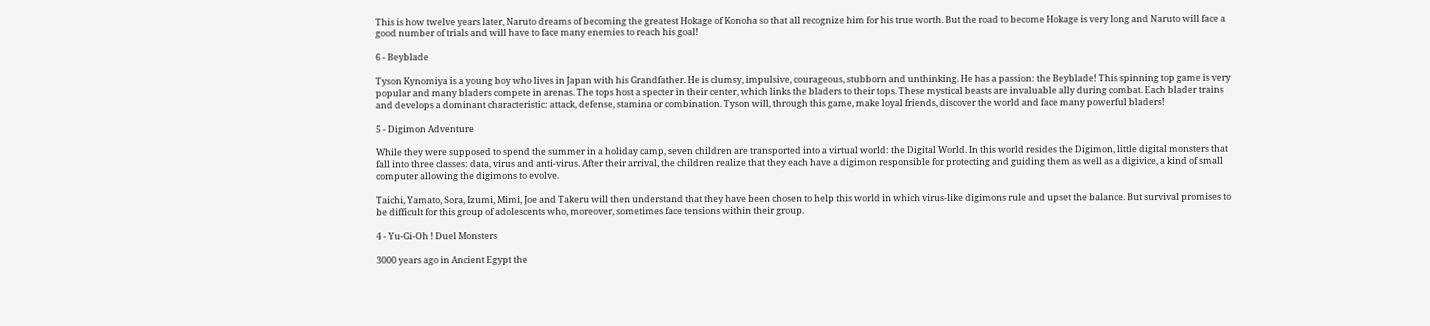This is how twelve years later, Naruto dreams of becoming the greatest Hokage of Konoha so that all recognize him for his true worth. But the road to become Hokage is very long and Naruto will face a good number of trials and will have to face many enemies to reach his goal!

6 - Beyblade

Tyson Kynomiya is a young boy who lives in Japan with his Grandfather. He is clumsy, impulsive, courageous, stubborn and unthinking. He has a passion: the Beyblade! This spinning top game is very popular and many bladers compete in arenas. The tops host a specter in their center, which links the bladers to their tops. These mystical beasts are invaluable ally during combat. Each blader trains and develops a dominant characteristic: attack, defense, stamina or combination. Tyson will, through this game, make loyal friends, discover the world and face many powerful bladers!

5 - Digimon Adventure

While they were supposed to spend the summer in a holiday camp, seven children are transported into a virtual world: the Digital World. In this world resides the Digimon, little digital monsters that fall into three classes: data, virus and anti-virus. After their arrival, the children realize that they each have a digimon responsible for protecting and guiding them as well as a digivice, a kind of small computer allowing the digimons to evolve.

Taichi, Yamato, Sora, Izumi, Mimi, Joe and Takeru will then understand that they have been chosen to help this world in which virus-like digimons rule and upset the balance. But survival promises to be difficult for this group of adolescents who, moreover, sometimes face tensions within their group.

4 - Yu-Gi-Oh ! Duel Monsters

3000 years ago in Ancient Egypt the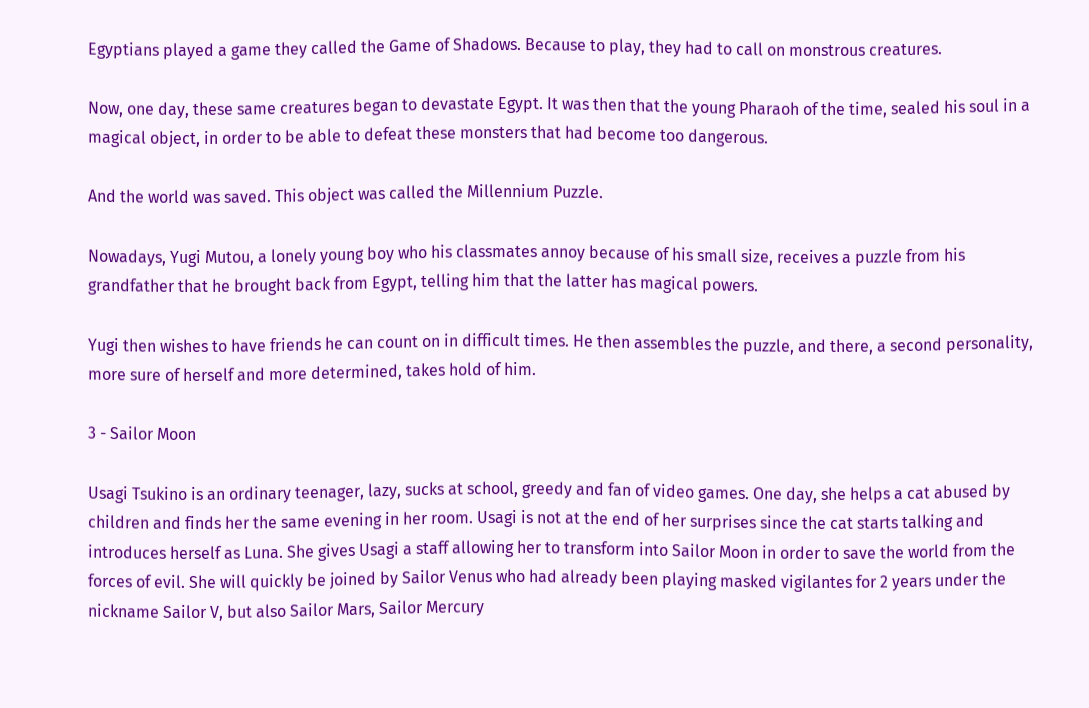Egyptians played a game they called the Game of Shadows. Because to play, they had to call on monstrous creatures.

Now, one day, these same creatures began to devastate Egypt. It was then that the young Pharaoh of the time, sealed his soul in a magical object, in order to be able to defeat these monsters that had become too dangerous.

And the world was saved. This object was called the Millennium Puzzle.

Nowadays, Yugi Mutou, a lonely young boy who his classmates annoy because of his small size, receives a puzzle from his grandfather that he brought back from Egypt, telling him that the latter has magical powers.

Yugi then wishes to have friends he can count on in difficult times. He then assembles the puzzle, and there, a second personality, more sure of herself and more determined, takes hold of him.

3 - Sailor Moon

Usagi Tsukino is an ordinary teenager, lazy, sucks at school, greedy and fan of video games. One day, she helps a cat abused by children and finds her the same evening in her room. Usagi is not at the end of her surprises since the cat starts talking and introduces herself as Luna. She gives Usagi a staff allowing her to transform into Sailor Moon in order to save the world from the forces of evil. She will quickly be joined by Sailor Venus who had already been playing masked vigilantes for 2 years under the nickname Sailor V, but also Sailor Mars, Sailor Mercury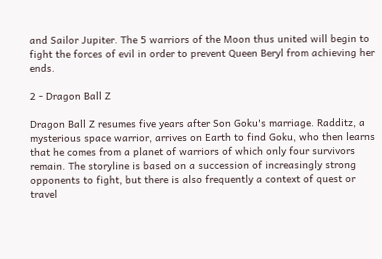and Sailor Jupiter. The 5 warriors of the Moon thus united will begin to fight the forces of evil in order to prevent Queen Beryl from achieving her ends.

2 - Dragon Ball Z

Dragon Ball Z resumes five years after Son Goku's marriage. Radditz, a mysterious space warrior, arrives on Earth to find Goku, who then learns that he comes from a planet of warriors of which only four survivors remain. The storyline is based on a succession of increasingly strong opponents to fight, but there is also frequently a context of quest or travel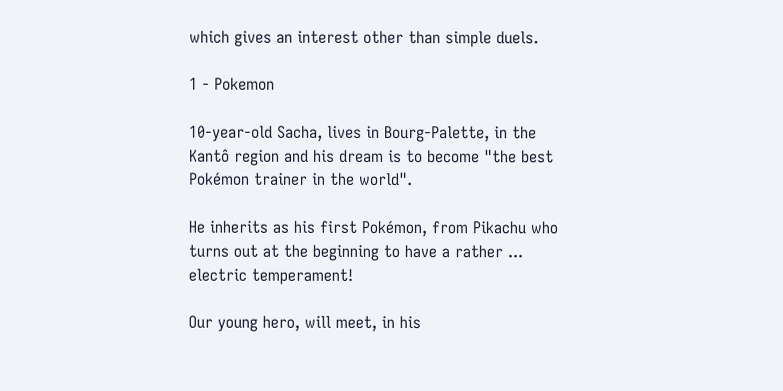which gives an interest other than simple duels.

1 - Pokemon

10-year-old Sacha, lives in Bourg-Palette, in the Kantô region and his dream is to become "the best Pokémon trainer in the world".

He inherits as his first Pokémon, from Pikachu who turns out at the beginning to have a rather ... electric temperament!

Our young hero, will meet, in his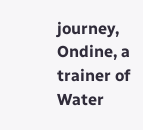journey, Ondine, a trainer of Water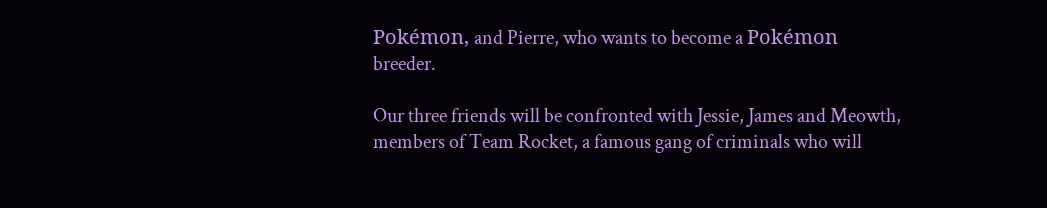Pokémon, and Pierre, who wants to become a Pokémon breeder.

Our three friends will be confronted with Jessie, James and Meowth, members of Team Rocket, a famous gang of criminals who will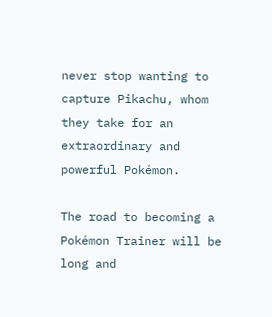never stop wanting to capture Pikachu, whom they take for an extraordinary and powerful Pokémon.

The road to becoming a Pokémon Trainer will be long and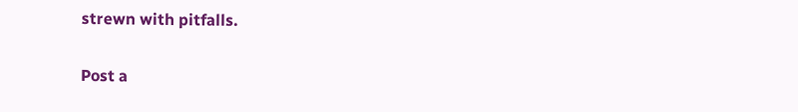strewn with pitfalls.


Post a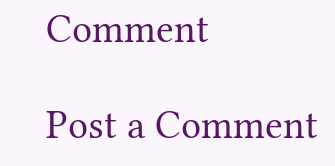Comment

Post a Comment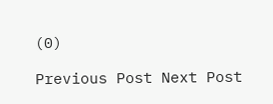(0)

Previous Post Next Post